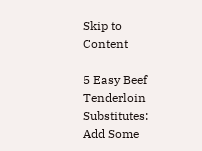Skip to Content

5 Easy Beef Tenderloin Substitutes: Add Some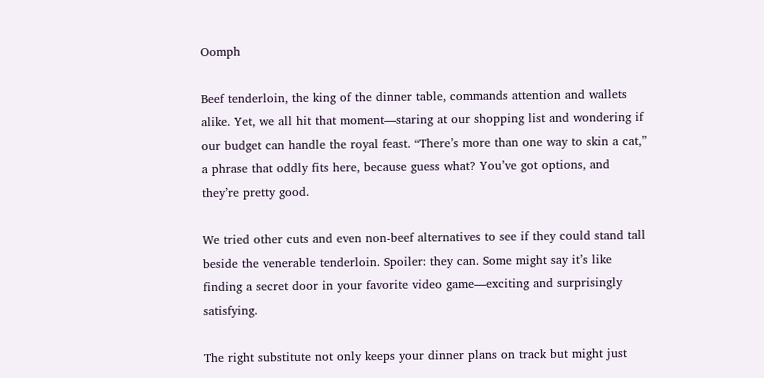Oomph

Beef tenderloin, the king of the dinner table, commands attention and wallets alike. Yet, we all hit that moment—staring at our shopping list and wondering if our budget can handle the royal feast. “There’s more than one way to skin a cat,” a phrase that oddly fits here, because guess what? You’ve got options, and they’re pretty good.

We tried other cuts and even non-beef alternatives to see if they could stand tall beside the venerable tenderloin. Spoiler: they can. Some might say it’s like finding a secret door in your favorite video game—exciting and surprisingly satisfying.

The right substitute not only keeps your dinner plans on track but might just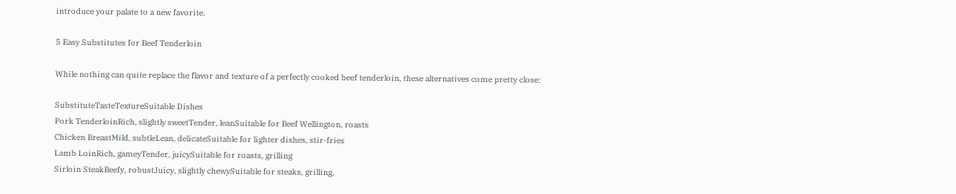introduce your palate to a new favorite.

5 Easy Substitutes for Beef Tenderloin

While nothing can quite replace the flavor and texture of a perfectly cooked beef tenderloin, these alternatives come pretty close:

SubstituteTasteTextureSuitable Dishes
Pork TenderloinRich, slightly sweetTender, leanSuitable for Beef Wellington, roasts
Chicken BreastMild, subtleLean, delicateSuitable for lighter dishes, stir-fries
Lamb LoinRich, gameyTender, juicySuitable for roasts, grilling
Sirloin SteakBeefy, robustJuicy, slightly chewySuitable for steaks, grilling,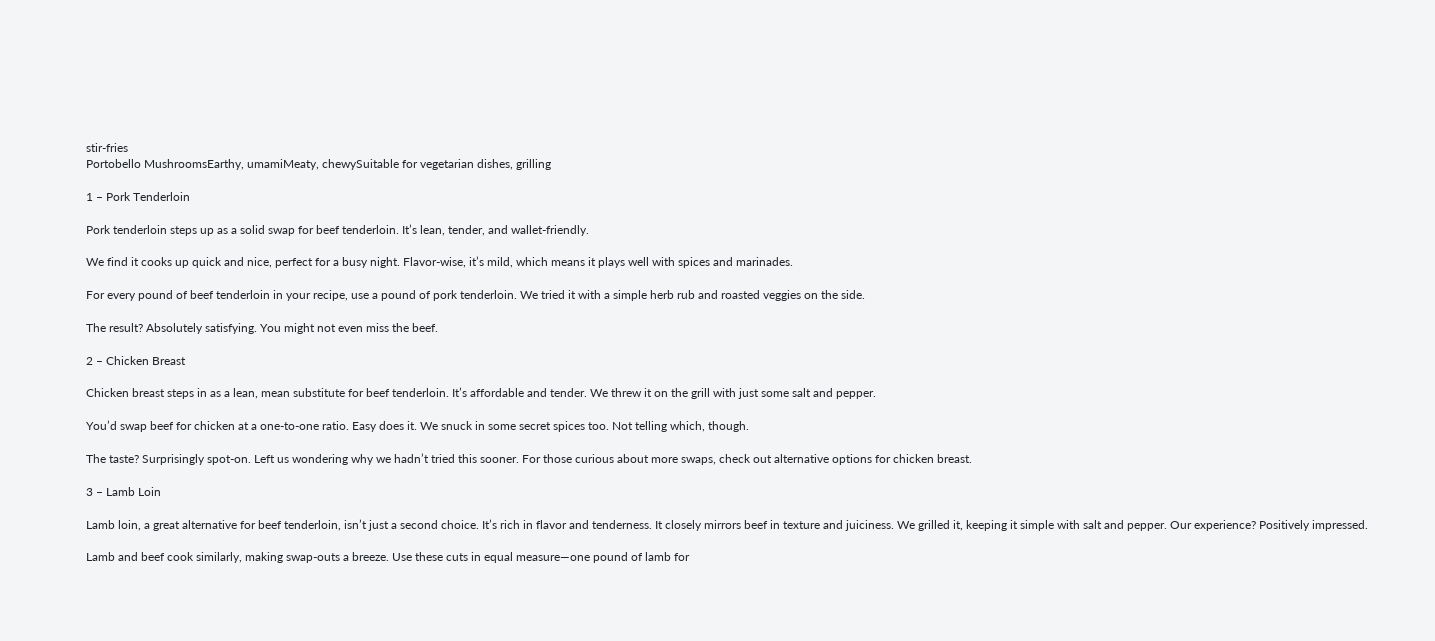stir-fries
Portobello MushroomsEarthy, umamiMeaty, chewySuitable for vegetarian dishes, grilling

1 – Pork Tenderloin

Pork tenderloin steps up as a solid swap for beef tenderloin. It’s lean, tender, and wallet-friendly.

We find it cooks up quick and nice, perfect for a busy night. Flavor-wise, it’s mild, which means it plays well with spices and marinades.

For every pound of beef tenderloin in your recipe, use a pound of pork tenderloin. We tried it with a simple herb rub and roasted veggies on the side.

The result? Absolutely satisfying. You might not even miss the beef.

2 – Chicken Breast

Chicken breast steps in as a lean, mean substitute for beef tenderloin. It’s affordable and tender. We threw it on the grill with just some salt and pepper.

You’d swap beef for chicken at a one-to-one ratio. Easy does it. We snuck in some secret spices too. Not telling which, though.

The taste? Surprisingly spot-on. Left us wondering why we hadn’t tried this sooner. For those curious about more swaps, check out alternative options for chicken breast.

3 – Lamb Loin

Lamb loin, a great alternative for beef tenderloin, isn’t just a second choice. It’s rich in flavor and tenderness. It closely mirrors beef in texture and juiciness. We grilled it, keeping it simple with salt and pepper. Our experience? Positively impressed.

Lamb and beef cook similarly, making swap-outs a breeze. Use these cuts in equal measure—one pound of lamb for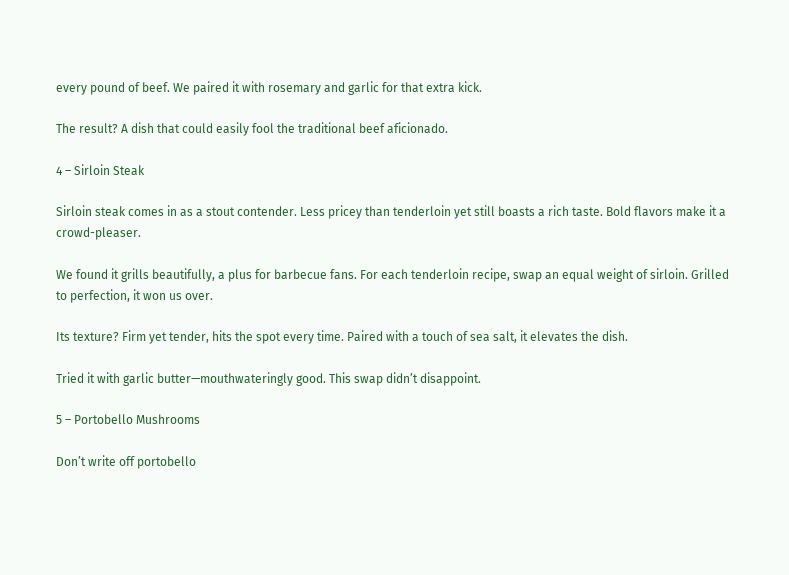every pound of beef. We paired it with rosemary and garlic for that extra kick.

The result? A dish that could easily fool the traditional beef aficionado.

4 – Sirloin Steak

Sirloin steak comes in as a stout contender. Less pricey than tenderloin yet still boasts a rich taste. Bold flavors make it a crowd-pleaser.

We found it grills beautifully, a plus for barbecue fans. For each tenderloin recipe, swap an equal weight of sirloin. Grilled to perfection, it won us over.

Its texture? Firm yet tender, hits the spot every time. Paired with a touch of sea salt, it elevates the dish.

Tried it with garlic butter—mouthwateringly good. This swap didn’t disappoint.

5 – Portobello Mushrooms

Don’t write off portobello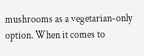mushrooms as a vegetarian-only option. When it comes to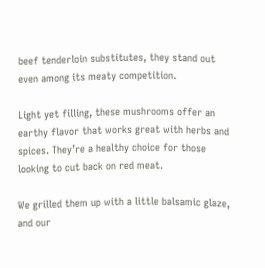beef tenderloin substitutes, they stand out even among its meaty competition.

Light yet filling, these mushrooms offer an earthy flavor that works great with herbs and spices. They’re a healthy choice for those looking to cut back on red meat.

We grilled them up with a little balsamic glaze, and our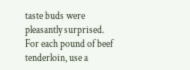taste buds were pleasantly surprised. For each pound of beef tenderloin, use a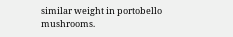similar weight in portobello mushrooms.